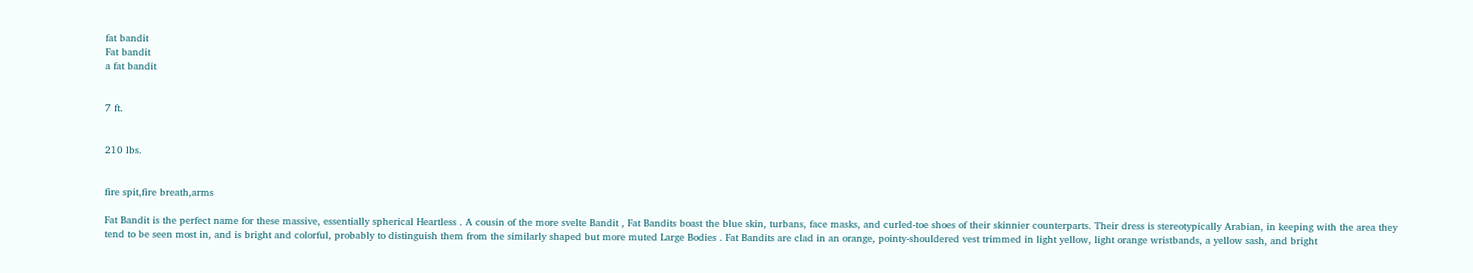fat bandit
Fat bandit
a fat bandit


7 ft.


210 lbs.


fire spit,fire breath,arms

Fat Bandit is the perfect name for these massive, essentially spherical Heartless . A cousin of the more svelte Bandit , Fat Bandits boast the blue skin, turbans, face masks, and curled-toe shoes of their skinnier counterparts. Their dress is stereotypically Arabian, in keeping with the area they tend to be seen most in, and is bright and colorful, probably to distinguish them from the similarly shaped but more muted Large Bodies . Fat Bandits are clad in an orange, pointy-shouldered vest trimmed in light yellow, light orange wristbands, a yellow sash, and bright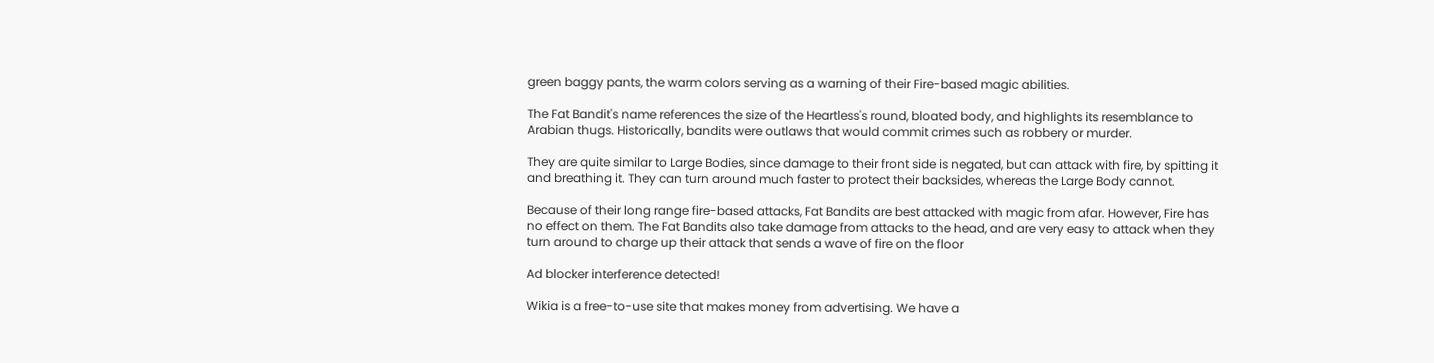green baggy pants, the warm colors serving as a warning of their Fire-based magic abilities.

The Fat Bandit's name references the size of the Heartless's round, bloated body, and highlights its resemblance to Arabian thugs. Historically, bandits were outlaws that would commit crimes such as robbery or murder.

They are quite similar to Large Bodies, since damage to their front side is negated, but can attack with fire, by spitting it and breathing it. They can turn around much faster to protect their backsides, whereas the Large Body cannot.

Because of their long range fire-based attacks, Fat Bandits are best attacked with magic from afar. However, Fire has no effect on them. The Fat Bandits also take damage from attacks to the head, and are very easy to attack when they turn around to charge up their attack that sends a wave of fire on the floor

Ad blocker interference detected!

Wikia is a free-to-use site that makes money from advertising. We have a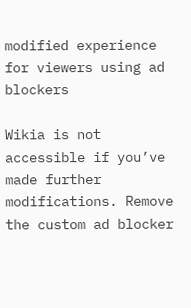modified experience for viewers using ad blockers

Wikia is not accessible if you’ve made further modifications. Remove the custom ad blocker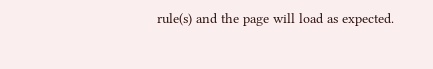rule(s) and the page will load as expected.